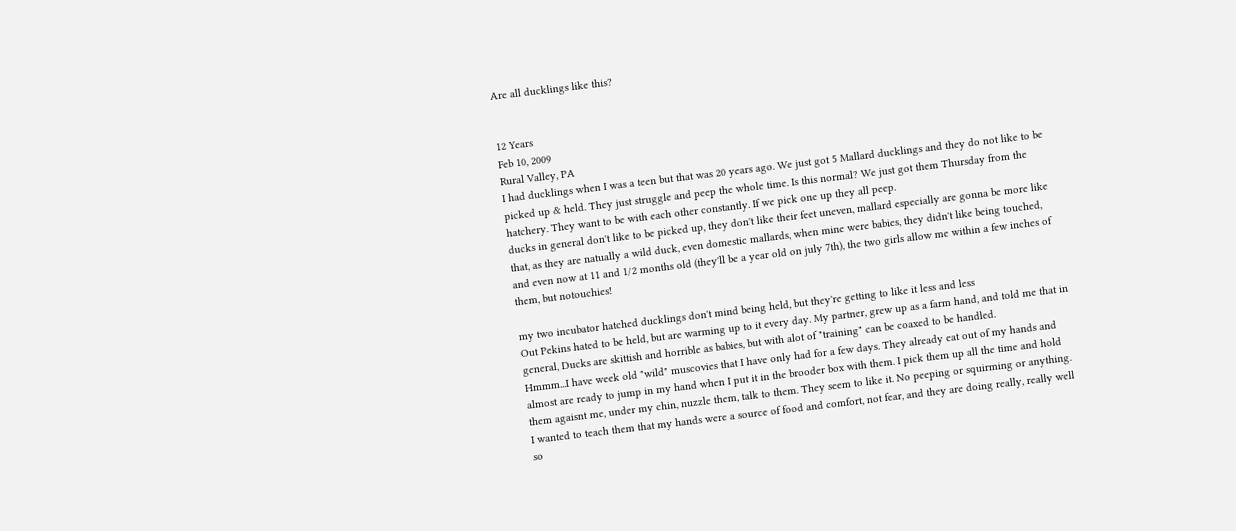Are all ducklings like this?


12 Years
Feb 10, 2009
Rural Valley, PA
I had ducklings when I was a teen but that was 20 years ago. We just got 5 Mallard ducklings and they do not like to be picked up & held. They just struggle and peep the whole time. Is this normal? We just got them Thursday from the hatchery. They want to be with each other constantly. If we pick one up they all peep.
ducks in general don't like to be picked up, they don't like their feet uneven, mallard especially are gonna be more like that, as they are natually a wild duck, even domestic mallards, when mine were babies, they didn't like being touched, and even now at 11 and 1/2 months old (they'll be a year old on july 7th), the two girls allow me within a few inches of them, but notouchies!

my two incubator hatched ducklings don't mind being held, but they're getting to like it less and less
Out Pekins hated to be held, but are warming up to it every day. My partner, grew up as a farm hand, and told me that in general, Ducks are skittish and horrible as babies, but with alot of "training" can be coaxed to be handled.
Hmmm...I have week old "wild" muscovies that I have only had for a few days. They already eat out of my hands and almost are ready to jump in my hand when I put it in the brooder box with them. I pick them up all the time and hold them agaisnt me, under my chin, nuzzle them, talk to them. They seem to like it. No peeping or squirming or anything. I wanted to teach them that my hands were a source of food and comfort, not fear, and they are doing really, really well so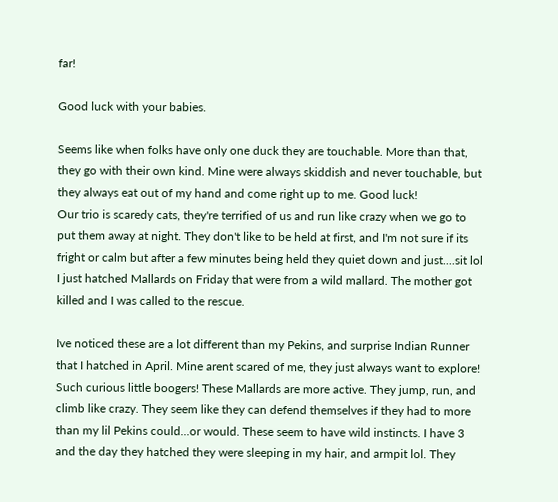far!

Good luck with your babies.

Seems like when folks have only one duck they are touchable. More than that, they go with their own kind. Mine were always skiddish and never touchable, but they always eat out of my hand and come right up to me. Good luck!
Our trio is scaredy cats, they're terrified of us and run like crazy when we go to put them away at night. They don't like to be held at first, and I'm not sure if its fright or calm but after a few minutes being held they quiet down and just....sit lol
I just hatched Mallards on Friday that were from a wild mallard. The mother got killed and I was called to the rescue.

Ive noticed these are a lot different than my Pekins, and surprise Indian Runner that I hatched in April. Mine arent scared of me, they just always want to explore! Such curious little boogers! These Mallards are more active. They jump, run, and climb like crazy. They seem like they can defend themselves if they had to more than my lil Pekins could...or would. These seem to have wild instincts. I have 3 and the day they hatched they were sleeping in my hair, and armpit lol. They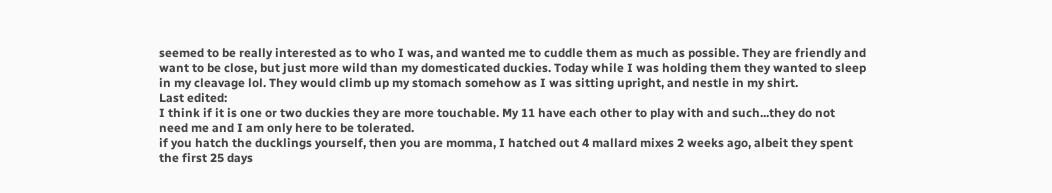seemed to be really interested as to who I was, and wanted me to cuddle them as much as possible. They are friendly and want to be close, but just more wild than my domesticated duckies. Today while I was holding them they wanted to sleep in my cleavage lol. They would climb up my stomach somehow as I was sitting upright, and nestle in my shirt.
Last edited:
I think if it is one or two duckies they are more touchable. My 11 have each other to play with and such...they do not need me and I am only here to be tolerated.
if you hatch the ducklings yourself, then you are momma, I hatched out 4 mallard mixes 2 weeks ago, albeit they spent the first 25 days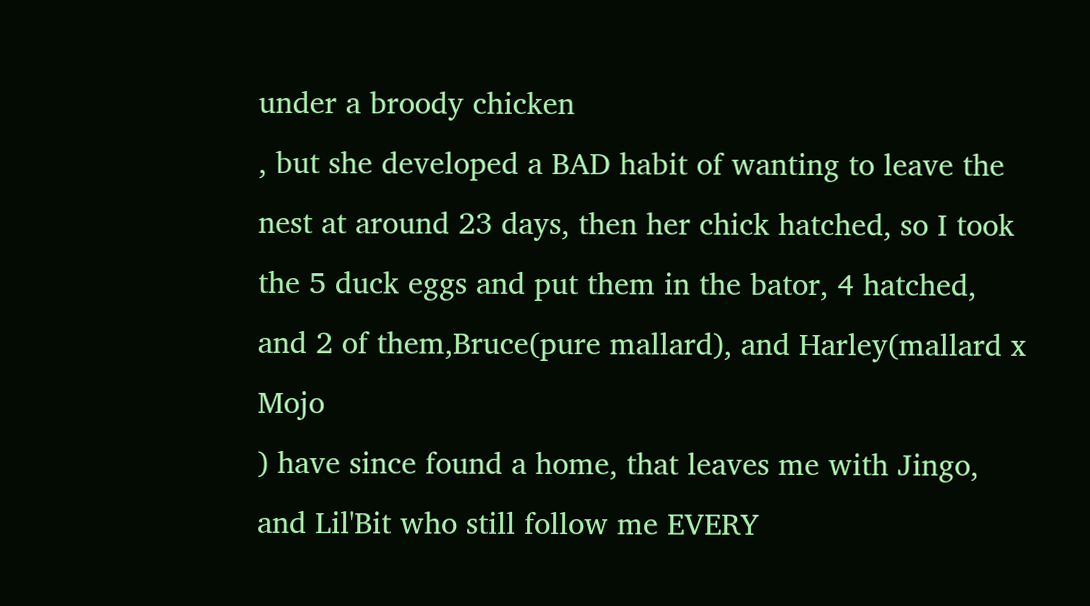under a broody chicken
, but she developed a BAD habit of wanting to leave the nest at around 23 days, then her chick hatched, so I took the 5 duck eggs and put them in the bator, 4 hatched, and 2 of them,Bruce(pure mallard), and Harley(mallard x Mojo
) have since found a home, that leaves me with Jingo, and Lil'Bit who still follow me EVERY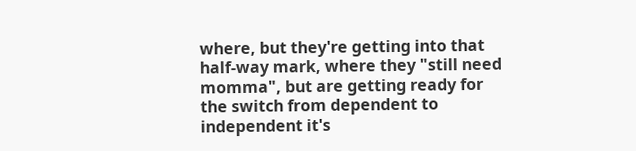where, but they're getting into that half-way mark, where they "still need momma", but are getting ready for the switch from dependent to independent it's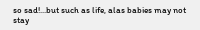so sad!...but such as life, alas babies may not stay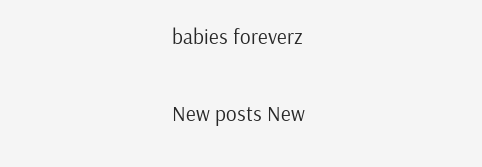babies foreverz

New posts New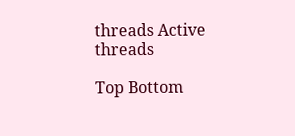threads Active threads

Top Bottom